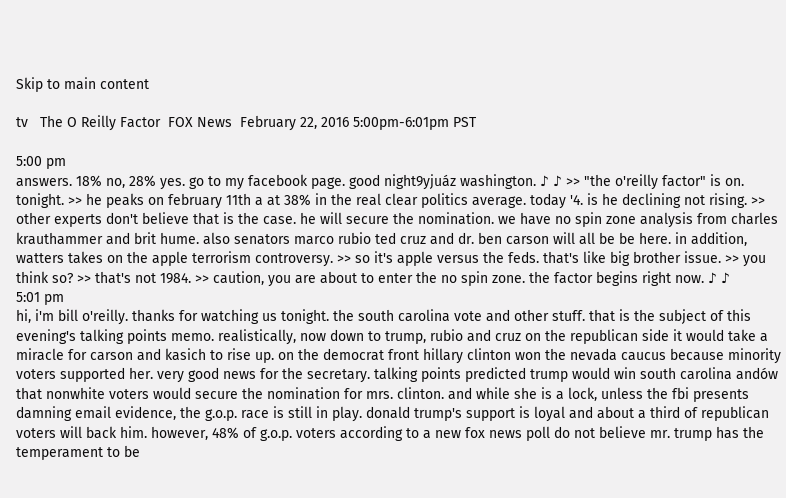Skip to main content

tv   The O Reilly Factor  FOX News  February 22, 2016 5:00pm-6:01pm PST

5:00 pm
answers. 18% no, 28% yes. go to my facebook page. good night9yjuáz washington. ♪ ♪ >> "the o'reilly factor" is on. tonight. >> he peaks on february 11th a at 38% in the real clear politics average. today '4. is he declining not rising. >> other experts don't believe that is the case. he will secure the nomination. we have no spin zone analysis from charles krauthammer and brit hume. also senators marco rubio ted cruz and dr. ben carson will all be be here. in addition, watters takes on the apple terrorism controversy. >> so it's apple versus the feds. that's like big brother issue. >> you think so? >> that's not 1984. >> caution, you are about to enter the no spin zone. the factor begins right now. ♪ ♪
5:01 pm
hi, i'm bill o'reilly. thanks for watching us tonight. the south carolina vote and other stuff. that is the subject of this evening's talking points memo. realistically, now down to trump, rubio and cruz on the republican side it would take a miracle for carson and kasich to rise up. on the democrat front hillary clinton won the nevada caucus because minority voters supported her. very good news for the secretary. talking points predicted trump would win south carolina andów that nonwhite voters would secure the nomination for mrs. clinton. and while she is a lock, unless the fbi presents damning email evidence, the g.o.p. race is still in play. donald trump's support is loyal and about a third of republican voters will back him. however, 48% of g.o.p. voters according to a new fox news poll do not believe mr. trump has the temperament to be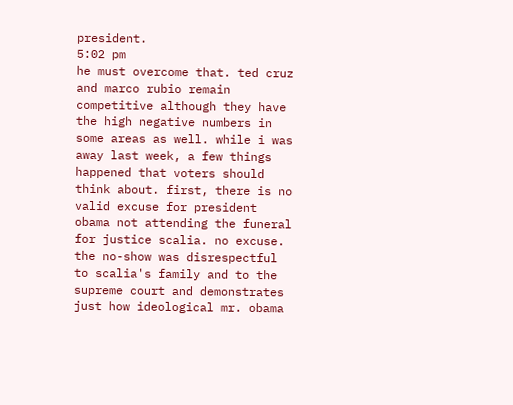president.
5:02 pm
he must overcome that. ted cruz and marco rubio remain competitive although they have the high negative numbers in some areas as well. while i was away last week, a few things happened that voters should think about. first, there is no valid excuse for president obama not attending the funeral for justice scalia. no excuse. the no-show was disrespectful to scalia's family and to the supreme court and demonstrates just how ideological mr. obama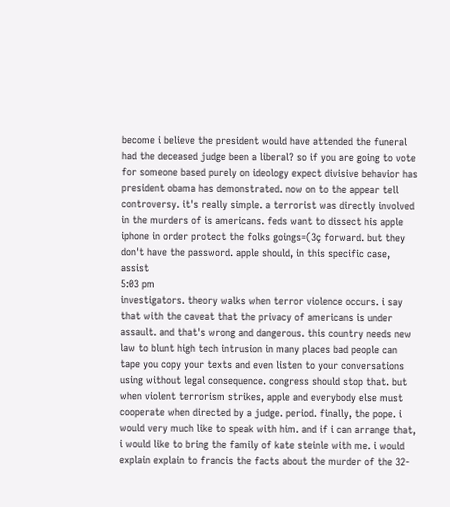become i believe the president would have attended the funeral had the deceased judge been a liberal? so if you are going to vote for someone based purely on ideology expect divisive behavior has president obama has demonstrated. now on to the appear tell controversy. it's really simple. a terrorist was directly involved in the murders of is americans. feds want to dissect his apple iphone in order protect the folks goings=(3ç forward. but they don't have the password. apple should, in this specific case, assist
5:03 pm
investigators. theory walks when terror violence occurs. i say that with the caveat that the privacy of americans is under assault. and that's wrong and dangerous. this country needs new law to blunt high tech intrusion in many places bad people can tape you copy your texts and even listen to your conversations using without legal consequence. congress should stop that. but when violent terrorism strikes, apple and everybody else must cooperate when directed by a judge. period. finally, the pope. i would very much like to speak with him. and if i can arrange that, i would like to bring the family of kate steinle with me. i would explain explain to francis the facts about the murder of the 32-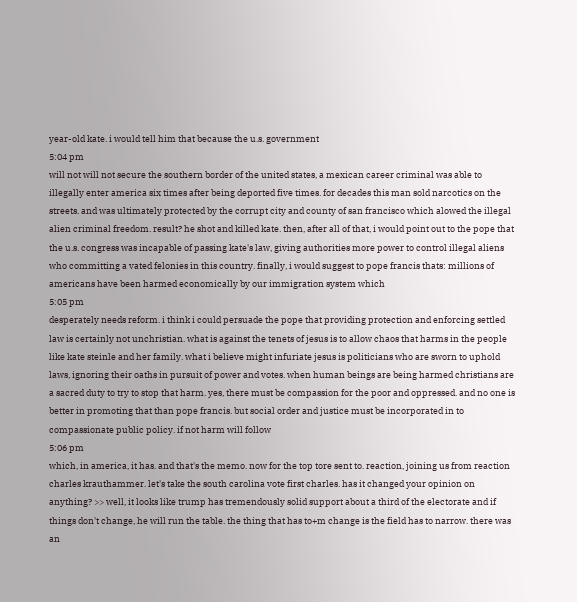year-old kate. i would tell him that because the u.s. government
5:04 pm
will not will not secure the southern border of the united states, a mexican career criminal was able to illegally enter america six times after being deported five times. for decades this man sold narcotics on the streets. and was ultimately protected by the corrupt city and county of san francisco which alowed the illegal alien criminal freedom. result? he shot and killed kate. then, after all of that, i would point out to the pope that the u.s. congress was incapable of passing kate's law, giving authorities more power to control illegal aliens who committing a vated felonies in this country. finally, i would suggest to pope francis thats: millions of americans have been harmed economically by our immigration system which
5:05 pm
desperately needs reform. i think i could persuade the pope that providing protection and enforcing settled law is certainly not unchristian. what is against the tenets of jesus is to allow chaos that harms in the people like kate steinle and her family. what i believe might infuriate jesus is politicians who are sworn to uphold laws, ignoring their oaths in pursuit of power and votes. when human beings are being harmed christians are a sacred duty to try to stop that harm. yes, there must be compassion for the poor and oppressed. and no one is better in promoting that than pope francis. but social order and justice must be incorporated in to compassionate public policy. if not harm will follow
5:06 pm
which, in america, it has. and that's the memo. now for the top tore sent to. reaction, joining us from reaction charles krauthammer. let's take the south carolina vote first charles. has it changed your opinion on anything? >> well, it looks like trump has tremendously solid support about a third of the electorate and if things don't change, he will run the table. the thing that has to+m change is the field has to narrow. there was an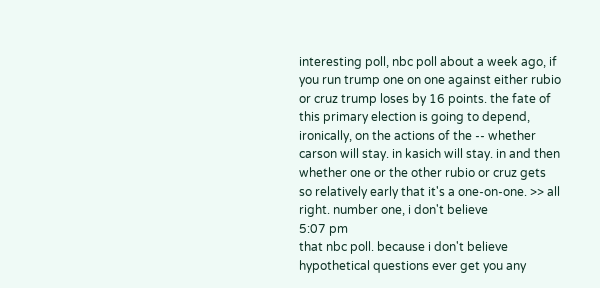interesting poll, nbc poll about a week ago, if you run trump one on one against either rubio or cruz trump loses by 16 points. the fate of this primary election is going to depend, ironically, on the actions of the -- whether carson will stay. in kasich will stay. in and then whether one or the other rubio or cruz gets so relatively early that it's a one-on-one. >> all right. number one, i don't believe
5:07 pm
that nbc poll. because i don't believe hypothetical questions ever get you any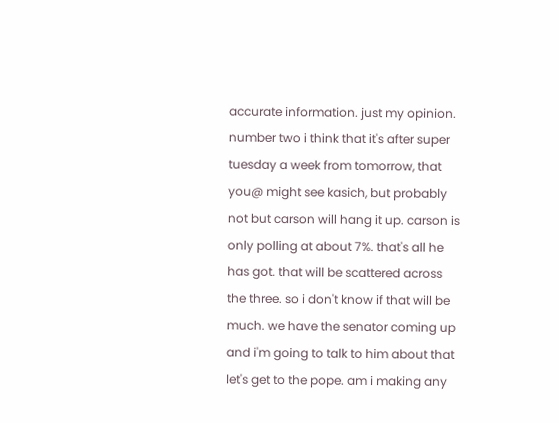accurate information. just my opinion. number two i think that it's after super tuesday a week from tomorrow, that you@ might see kasich, but probably not but carson will hang it up. carson is only polling at about 7%. that's all he has got. that will be scattered across the three. so i don't know if that will be much. we have the senator coming up and i'm going to talk to him about that let's get to the pope. am i making any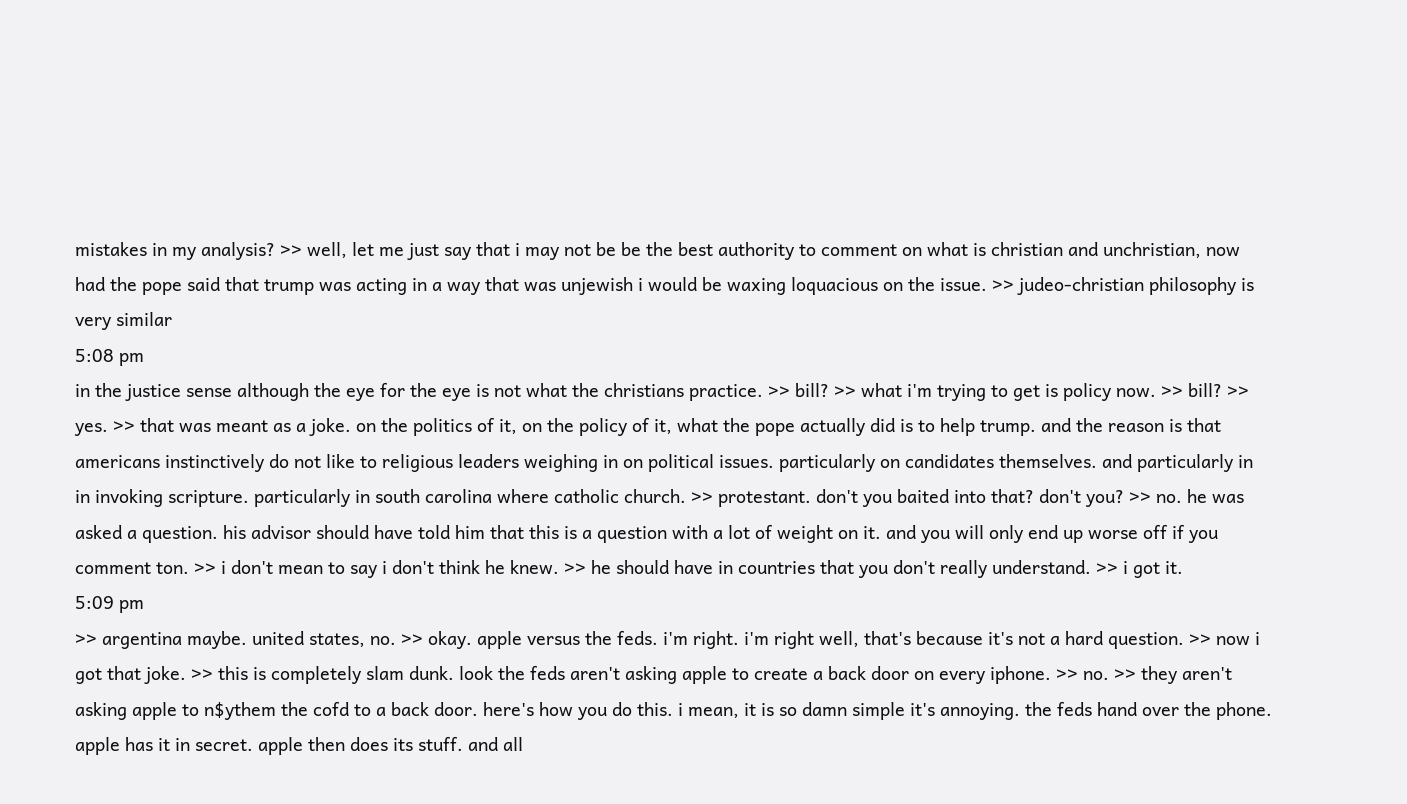mistakes in my analysis? >> well, let me just say that i may not be be the best authority to comment on what is christian and unchristian, now had the pope said that trump was acting in a way that was unjewish i would be waxing loquacious on the issue. >> judeo-christian philosophy is very similar
5:08 pm
in the justice sense although the eye for the eye is not what the christians practice. >> bill? >> what i'm trying to get is policy now. >> bill? >> yes. >> that was meant as a joke. on the politics of it, on the policy of it, what the pope actually did is to help trump. and the reason is that americans instinctively do not like to religious leaders weighing in on political issues. particularly on candidates themselves. and particularly in in invoking scripture. particularly in south carolina where catholic church. >> protestant. don't you baited into that? don't you? >> no. he was asked a question. his advisor should have told him that this is a question with a lot of weight on it. and you will only end up worse off if you comment ton. >> i don't mean to say i don't think he knew. >> he should have in countries that you don't really understand. >> i got it.
5:09 pm
>> argentina maybe. united states, no. >> okay. apple versus the feds. i'm right. i'm right well, that's because it's not a hard question. >> now i got that joke. >> this is completely slam dunk. look the feds aren't asking apple to create a back door on every iphone. >> no. >> they aren't asking apple to n$ythem the cofd to a back door. here's how you do this. i mean, it is so damn simple it's annoying. the feds hand over the phone. apple has it in secret. apple then does its stuff. and all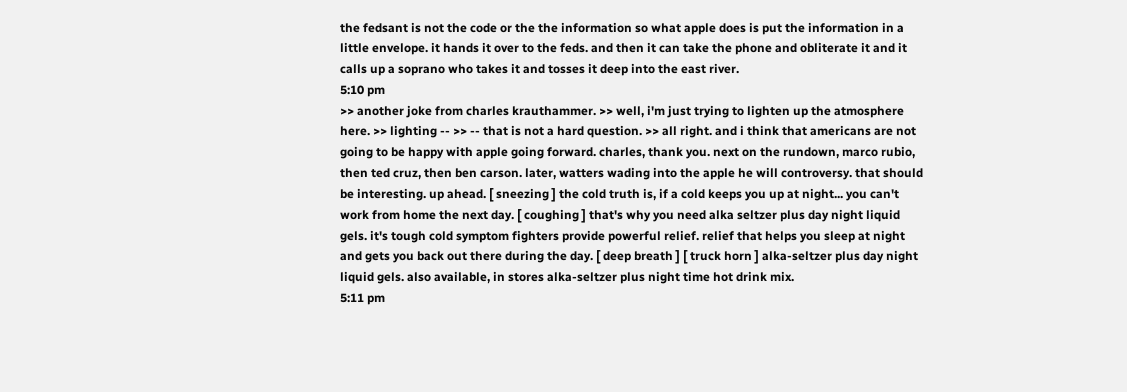the fedsant is not the code or the the information so what apple does is put the information in a little envelope. it hands it over to the feds. and then it can take the phone and obliterate it and it calls up a soprano who takes it and tosses it deep into the east river.
5:10 pm
>> another joke from charles krauthammer. >> well, i'm just trying to lighten up the atmosphere here. >> lighting -- >> -- that is not a hard question. >> all right. and i think that americans are not going to be happy with apple going forward. charles, thank you. next on the rundown, marco rubio, then ted cruz, then ben carson. later, watters wading into the apple he will controversy. that should be interesting. up ahead. [ sneezing ] the cold truth is, if a cold keeps you up at night... you can't work from home the next day. [ coughing ] that's why you need alka seltzer plus day night liquid gels. it's tough cold symptom fighters provide powerful relief. relief that helps you sleep at night and gets you back out there during the day. [ deep breath ] [ truck horn ] alka-seltzer plus day night liquid gels. also available, in stores alka-seltzer plus night time hot drink mix.
5:11 pm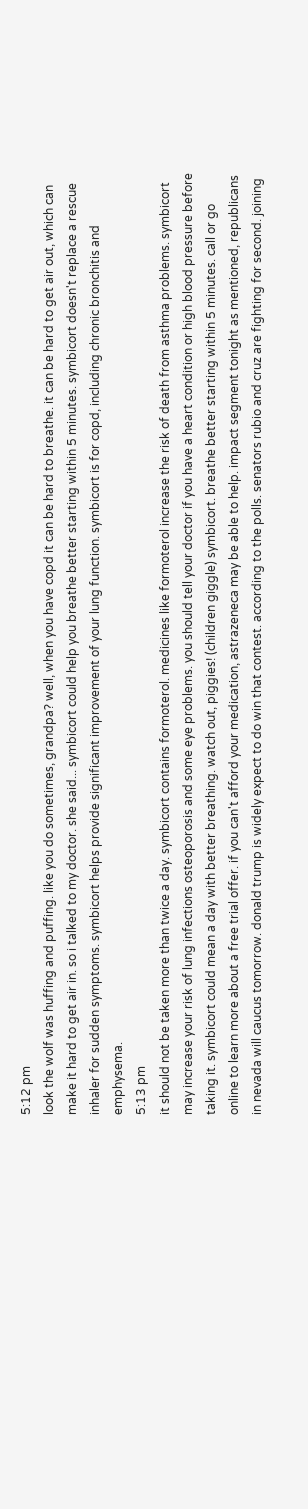5:12 pm
look the wolf was huffing and puffing. like you do sometimes, grandpa? well, when you have copd it can be hard to breathe. it can be hard to get air out, which can make it hard to get air in. so i talked to my doctor. she said... symbicort could help you breathe better starting within 5 minutes. symbicort doesn't replace a rescue inhaler for sudden symptoms. symbicort helps provide significant improvement of your lung function. symbicort is for copd, including chronic bronchitis and emphysema.
5:13 pm
it should not be taken more than twice a day. symbicort contains formoterol. medicines like formoterol increase the risk of death from asthma problems. symbicort may increase your risk of lung infections osteoporosis and some eye problems. you should tell your doctor if you have a heart condition or high blood pressure before taking it. symbicort could mean a day with better breathing. watch out, piggies! (children giggle) symbicort. breathe better starting within 5 minutes. call or go online to learn more about a free trial offer. if you can't afford your medication, astrazeneca may be able to help. impact segment tonight as mentioned, republicans in nevada will caucus tomorrow. donald trump is widely expect to do win that contest. according to the polls. senators rubio and cruz are fighting for second. joining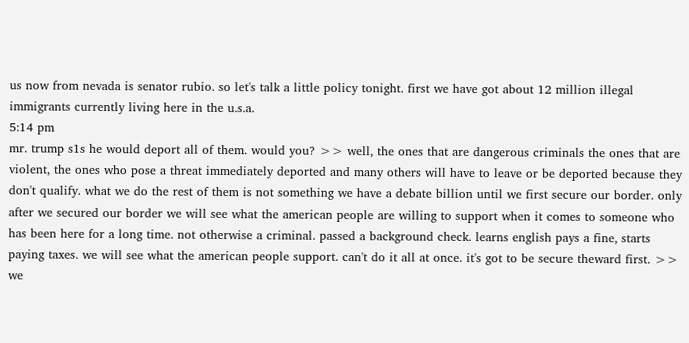us now from nevada is senator rubio. so let's talk a little policy tonight. first we have got about 12 million illegal immigrants currently living here in the u.s.a.
5:14 pm
mr. trump s1s he would deport all of them. would you? >> well, the ones that are dangerous criminals the ones that are violent, the ones who pose a threat immediately deported and many others will have to leave or be deported because they don't qualify. what we do the rest of them is not something we have a debate billion until we first secure our border. only after we secured our border we will see what the american people are willing to support when it comes to someone who has been here for a long time. not otherwise a criminal. passed a background check. learns english pays a fine, starts paying taxes. we will see what the american people support. can't do it all at once. it's got to be secure theward first. >> we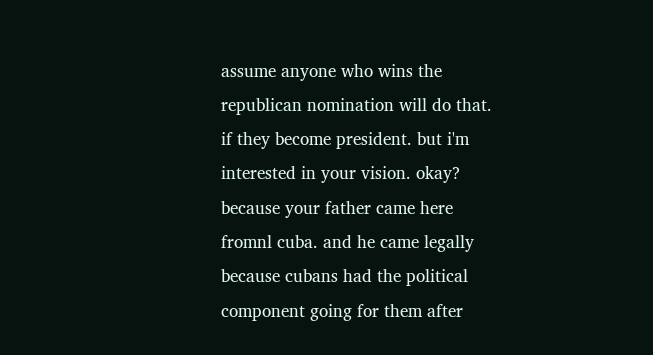assume anyone who wins the republican nomination will do that. if they become president. but i'm interested in your vision. okay? because your father came here fromnl cuba. and he came legally because cubans had the political component going for them after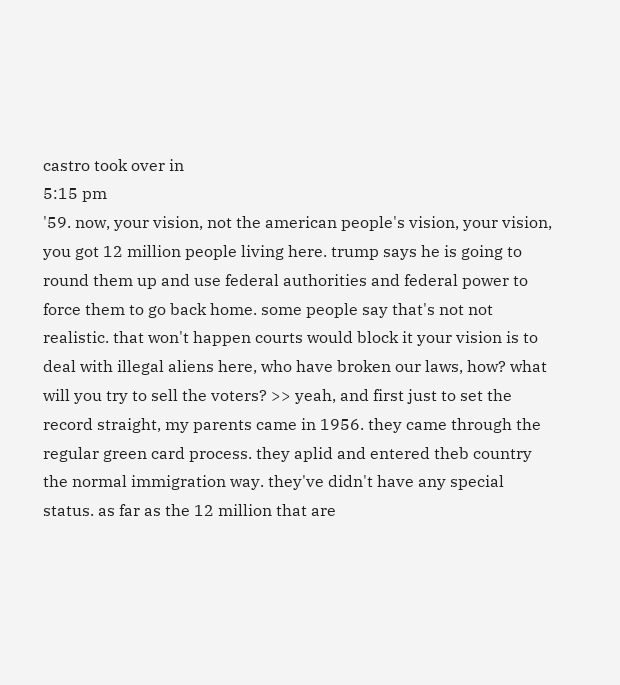castro took over in
5:15 pm
'59. now, your vision, not the american people's vision, your vision, you got 12 million people living here. trump says he is going to round them up and use federal authorities and federal power to force them to go back home. some people say that's not not realistic. that won't happen courts would block it your vision is to deal with illegal aliens here, who have broken our laws, how? what will you try to sell the voters? >> yeah, and first just to set the record straight, my parents came in 1956. they came through the regular green card process. they aplid and entered theb country the normal immigration way. they've didn't have any special status. as far as the 12 million that are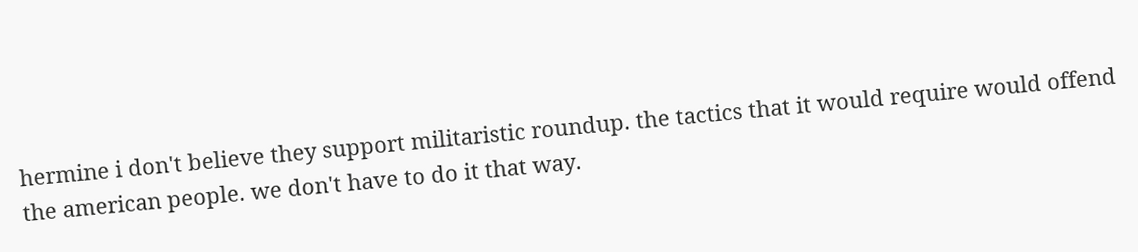hermine i don't believe they support militaristic roundup. the tactics that it would require would offend the american people. we don't have to do it that way.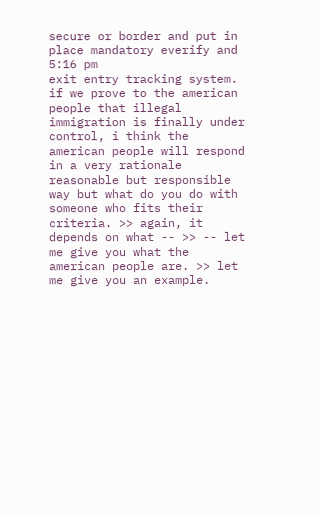secure or border and put in place mandatory everify and
5:16 pm
exit entry tracking system. if we prove to the american people that illegal immigration is finally under control, i think the american people will respond in a very rationale reasonable but responsible way but what do you do with someone who fits their criteria. >> again, it depends on what -- >> -- let me give you what the american people are. >> let me give you an example.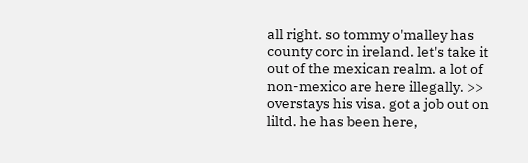all right. so tommy o'malley has county corc in ireland. let's take it out of the mexican realm. a lot of non-mexico are here illegally. >> overstays his visa. got a job out on liltd. he has been here,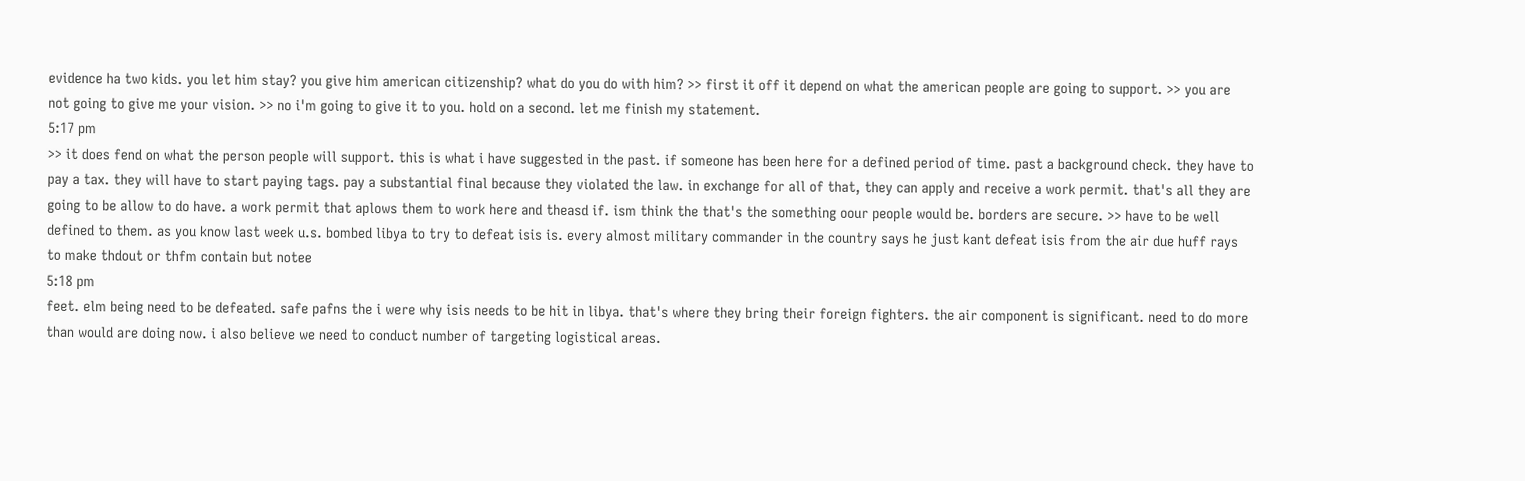evidence ha two kids. you let him stay? you give him american citizenship? what do you do with him? >> first it off it depend on what the american people are going to support. >> you are not going to give me your vision. >> no i'm going to give it to you. hold on a second. let me finish my statement.
5:17 pm
>> it does fend on what the person people will support. this is what i have suggested in the past. if someone has been here for a defined period of time. past a background check. they have to pay a tax. they will have to start paying tags. pay a substantial final because they violated the law. in exchange for all of that, they can apply and receive a work permit. that's all they are going to be allow to do have. a work permit that aplows them to work here and theasd if. ism think the that's the something oour people would be. borders are secure. >> have to be well defined to them. as you know last week u.s. bombed libya to try to defeat isis is. every almost military commander in the country says he just kant defeat isis from the air due huff rays to make thdout or thfm contain but notee
5:18 pm
feet. elm being need to be defeated. safe pafns the i were why isis needs to be hit in libya. that's where they bring their foreign fighters. the air component is significant. need to do more than would are doing now. i also believe we need to conduct number of targeting logistical areas.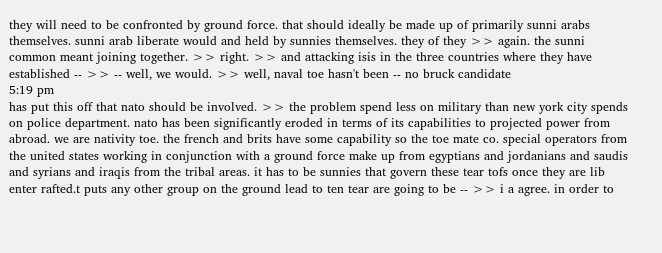they will need to be confronted by ground force. that should ideally be made up of primarily sunni arabs themselves. sunni arab liberate would and held by sunnies themselves. they of they >> again. the sunni common meant joining together. >> right. >> and attacking isis in the three countries where they have established -- >> -- well, we would. >> well, naval toe hasn't been -- no bruck candidate
5:19 pm
has put this off that nato should be involved. >> the problem spend less on military than new york city spends on police department. nato has been significantly eroded in terms of its capabilities to projected power from abroad. we are nativity toe. the french and brits have some capability so the toe mate co. special operators from the united states working in conjunction with a ground force make up from egyptians and jordanians and saudis and syrians and iraqis from the tribal areas. it has to be sunnies that govern these tear tofs once they are lib enter rafted.t puts any other group on the ground lead to ten tear are going to be -- >> i a agree. in order to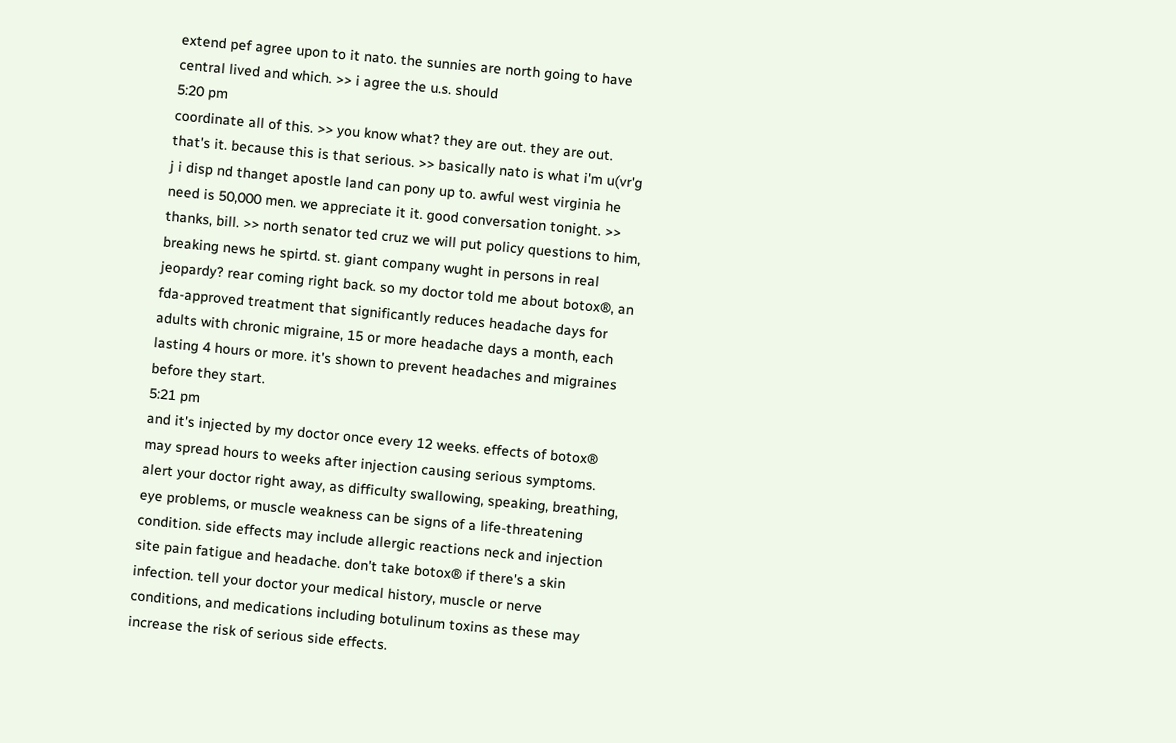extend pef agree upon to it nato. the sunnies are north going to have central lived and which. >> i agree the u.s. should
5:20 pm
coordinate all of this. >> you know what? they are out. they are out. that's it. because this is that serious. >> basically nato is what i'm u(vr'g j i disp nd thanget apostle land can pony up to. awful west virginia he need is 50,000 men. we appreciate it it. good conversation tonight. >> thanks, bill. >> north senator ted cruz we will put policy questions to him, breaking news he spirtd. st. giant company wught in persons in real jeopardy? rear coming right back. so my doctor told me about botox®, an fda-approved treatment that significantly reduces headache days for adults with chronic migraine, 15 or more headache days a month, each lasting 4 hours or more. it's shown to prevent headaches and migraines before they start.
5:21 pm
and it's injected by my doctor once every 12 weeks. effects of botox® may spread hours to weeks after injection causing serious symptoms. alert your doctor right away, as difficulty swallowing, speaking, breathing, eye problems, or muscle weakness can be signs of a life-threatening condition. side effects may include allergic reactions neck and injection site pain fatigue and headache. don't take botox® if there's a skin infection. tell your doctor your medical history, muscle or nerve conditions, and medications including botulinum toxins as these may increase the risk of serious side effects.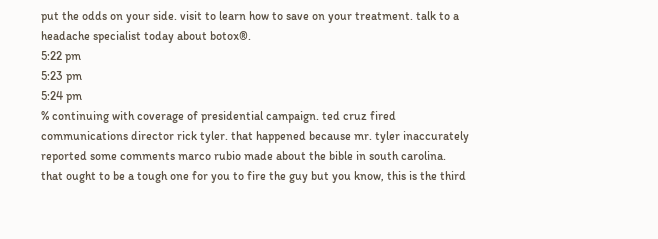put the odds on your side. visit to learn how to save on your treatment. talk to a headache specialist today about botox®.
5:22 pm
5:23 pm
5:24 pm
% continuing with coverage of presidential campaign. ted cruz fired communications director rick tyler. that happened because mr. tyler inaccurately reported some comments marco rubio made about the bible in south carolina. that ought to be a tough one for you to fire the guy but you know, this is the third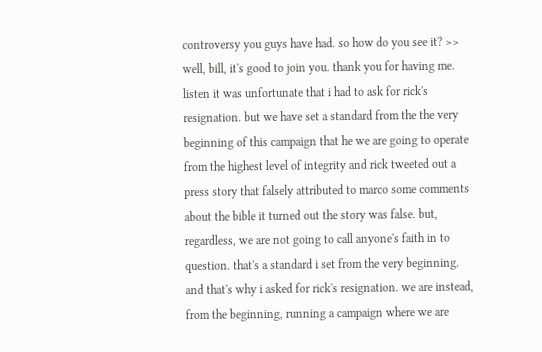controversy you guys have had. so how do you see it? >> well, bill, it's good to join you. thank you for having me. listen it was unfortunate that i had to ask for rick's resignation. but we have set a standard from the the very beginning of this campaign that he we are going to operate from the highest level of integrity and rick tweeted out a press story that falsely attributed to marco some comments about the bible it turned out the story was false. but, regardless, we are not going to call anyone's faith in to question. that's a standard i set from the very beginning. and that's why i asked for rick's resignation. we are instead, from the beginning, running a campaign where we are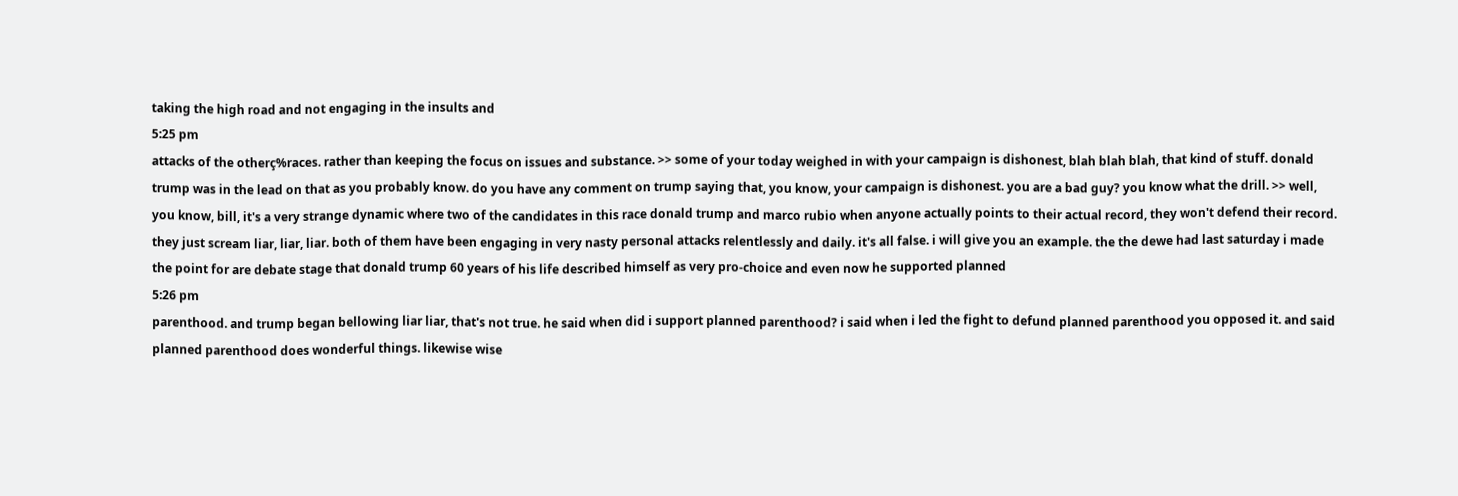taking the high road and not engaging in the insults and
5:25 pm
attacks of the otherç%races. rather than keeping the focus on issues and substance. >> some of your today weighed in with your campaign is dishonest, blah blah blah, that kind of stuff. donald trump was in the lead on that as you probably know. do you have any comment on trump saying that, you know, your campaign is dishonest. you are a bad guy? you know what the drill. >> well, you know, bill, it's a very strange dynamic where two of the candidates in this race donald trump and marco rubio when anyone actually points to their actual record, they won't defend their record. they just scream liar, liar, liar. both of them have been engaging in very nasty personal attacks relentlessly and daily. it's all false. i will give you an example. the the dewe had last saturday i made the point for are debate stage that donald trump 60 years of his life described himself as very pro-choice and even now he supported planned
5:26 pm
parenthood. and trump began bellowing liar liar, that's not true. he said when did i support planned parenthood? i said when i led the fight to defund planned parenthood you opposed it. and said planned parenthood does wonderful things. likewise wise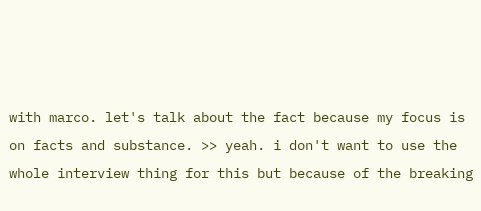with marco. let's talk about the fact because my focus is on facts and substance. >> yeah. i don't want to use the whole interview thing for this but because of the breaking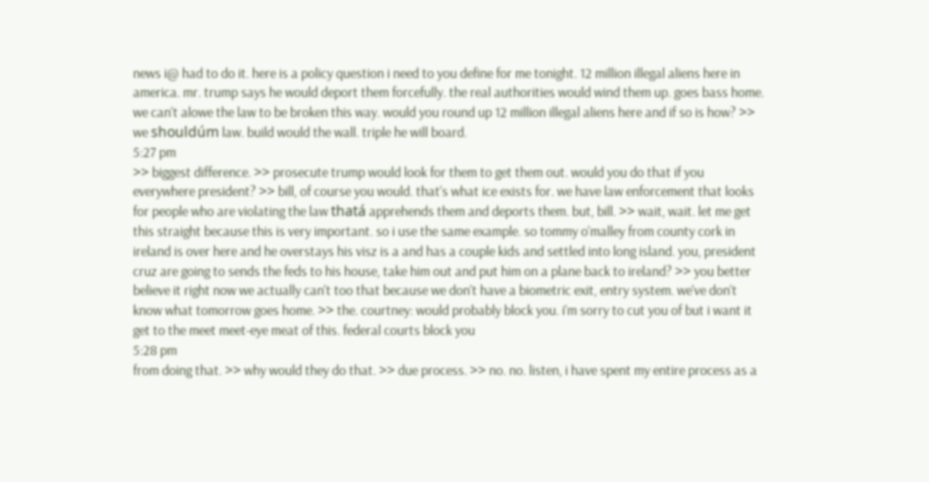news i@ had to do it. here is a policy question i need to you define for me tonight. 12 million illegal aliens here in america. mr. trump says he would deport them forcefully. the real authorities would wind them up. goes bass home. we can't alowe the law to be broken this way. would you round up 12 million illegal aliens here and if so is how? >> we shouldúm law. build would the wall. triple he will board.
5:27 pm
>> biggest difference. >> prosecute trump would look for them to get them out. would you do that if you everywhere president? >> bill, of course you would. that's what ice exists for. we have law enforcement that looks for people who are violating the law thatá apprehends them and deports them. but, bill. >> wait, wait. let me get this straight because this is very important. so i use the same example. so tommy o'malley from county cork in ireland is over here and he overstays his visz is a and has a couple kids and settled into long island. you, president cruz are going to sends the feds to his house, take him out and put him on a plane back to ireland? >> you better believe it right now we actually can't too that because we don't have a biometric exit, entry system. we've don't know what tomorrow goes home. >> the. courtney: would probably block you. i'm sorry to cut you of but i want it get to the meet meet-eye meat of this. federal courts block you
5:28 pm
from doing that. >> why would they do that. >> due process. >> no. no. listen, i have spent my entire process as a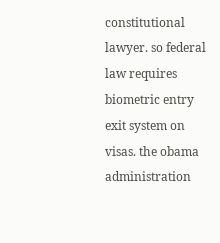constitutional lawyer. so federal law requires biometric entry exit system on visas. the obama administration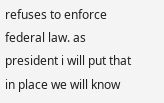refuses to enforce federal law. as president i will put that in place we will know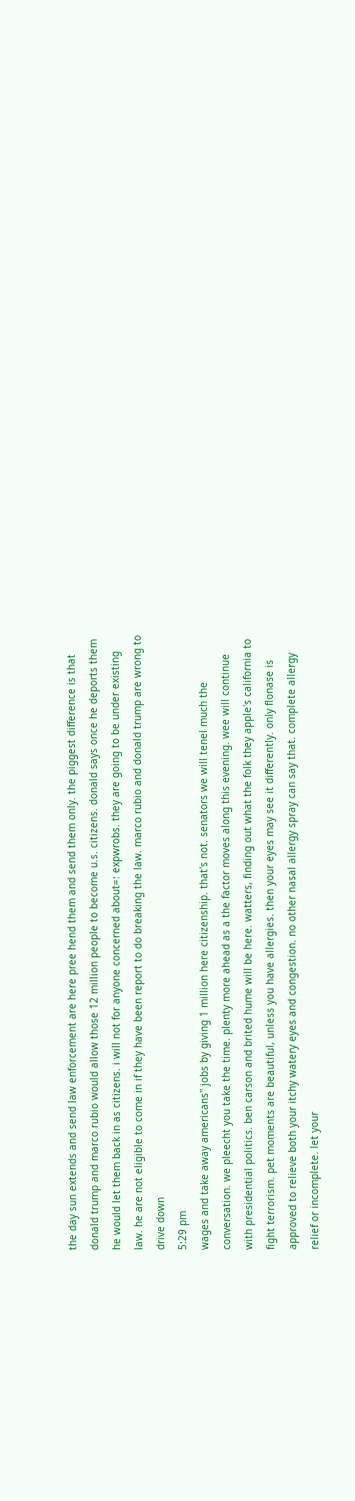the day sun extends and send law enforcement are here pree hend them and send them only. the piggest difference is that donald trump and marco rubio would allow those 12 million people to become u.s. citizens. donald says once he deports them he would let them back in as citizens. i will not for anyone concerned about=: expwrobs. they are going to be under existing law. he are not eligible to come in if they have been report to do breaking the law. marco rubio and donald trump are wrong to drive down
5:29 pm
wages and take away americans'' jobs by giving 1 million here citizenship. that's not. senators we will tenel much the conversation. we pleecht you take the time. plenty more ahead as a the factor moves along this evening. wee will continue with presidential politics. ben carson and brited hume will be here. watters, finding out what the folk they apple's california to fight terrorism. pet moments are beautiful, unless you have allergies. then your eyes may see it differently. only flonase is approved to relieve both your itchy watery eyes and congestion. no other nasal allergy spray can say that. complete allergy relief or incomplete. let your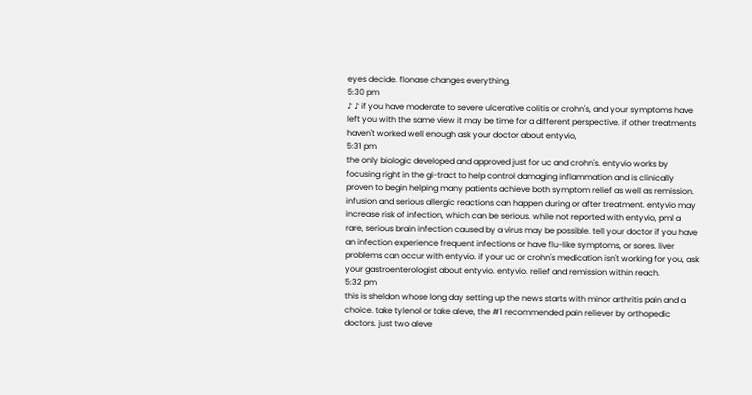eyes decide. flonase changes everything.
5:30 pm
♪ ♪ if you have moderate to severe ulcerative colitis or crohn's, and your symptoms have left you with the same view it may be time for a different perspective. if other treatments haven't worked well enough ask your doctor about entyvio,
5:31 pm
the only biologic developed and approved just for uc and crohn's. entyvio works by focusing right in the gi-tract to help control damaging inflammation and is clinically proven to begin helping many patients achieve both symptom relief as well as remission. infusion and serious allergic reactions can happen during or after treatment. entyvio may increase risk of infection, which can be serious. while not reported with entyvio, pml a rare, serious brain infection caused by a virus may be possible. tell your doctor if you have an infection experience frequent infections or have flu-like symptoms, or sores. liver problems can occur with entyvio. if your uc or crohn's medication isn't working for you, ask your gastroenterologist about entyvio. entyvio. relief and remission within reach.
5:32 pm
this is sheldon whose long day setting up the news starts with minor arthritis pain and a choice. take tylenol or take aleve, the #1 recommended pain reliever by orthopedic doctors. just two aleve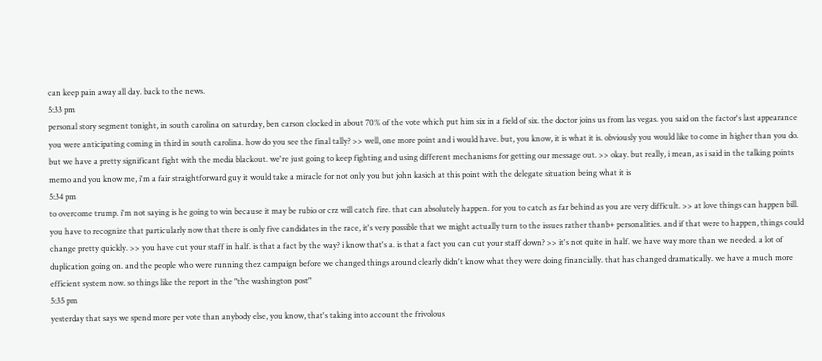can keep pain away all day. back to the news.
5:33 pm
personal story segment tonight, in south carolina on saturday, ben carson clocked in about 70% of the vote which put him six in a field of six. the doctor joins us from las vegas. you said on the factor's last appearance you were anticipating coming in third in south carolina. how do you see the final tally? >> well, one more point and i would have. but, you know, it is what it is. obviously you would like to come in higher than you do. but we have a pretty significant fight with the media blackout. we're just going to keep fighting and using different mechanisms for getting our message out. >> okay. but really, i mean, as i said in the talking points memo and you know me, i'm a fair straightforward guy it would take a miracle for not only you but john kasich at this point with the delegate situation being what it is
5:34 pm
to overcome trump. i'm not saying is he going to win because it may be rubio or crz will catch fire. that can absolutely happen. for you to catch as far behind as you are very difficult. >> at love things can happen bill. you have to recognize that particularly now that there is only five candidates in the race, it's very possible that we might actually turn to the issues rather thanb+ personalities. and if that were to happen, things could change pretty quickly. >> you have cut your staff in half. is that a fact by the way? i know that's a. is that a fact you can cut your staff down? >> it's not quite in half. we have way more than we needed. a lot of duplication going on. and the people who were running thez campaign before we changed things around clearly didn't know what they were doing financially. that has changed dramatically. we have a much more efficient system now. so things like the report in the "the washington post"
5:35 pm
yesterday that says we spend more per vote than anybody else, you know, that's taking into account the frivolous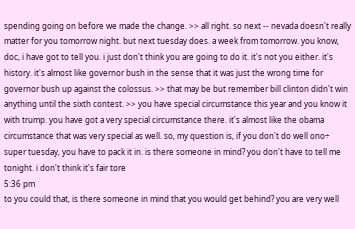spending going on before we made the change. >> all right. so next -- nevada doesn't really matter for you tomorrow night. but next tuesday does. a week from tomorrow. you know, doc, i have got to tell you. i just don't think you are going to do it. it's not you either. it's history. it's almost like governor bush in the sense that it was just the wrong time for governor bush up against the colossus. >> that may be but remember bill clinton didn't win anything until the sixth contest. >> you have special circumstance this year and you know it with trump. you have got a very special circumstance there. it's almost like the obama circumstance that was very special as well. so, my question is, if you don't do well ono÷ super tuesday, you have to pack it in. is there someone in mind? you don't have to tell me tonight. i don't think it's fair tore
5:36 pm
to you could that, is there someone in mind that you would get behind? you are very well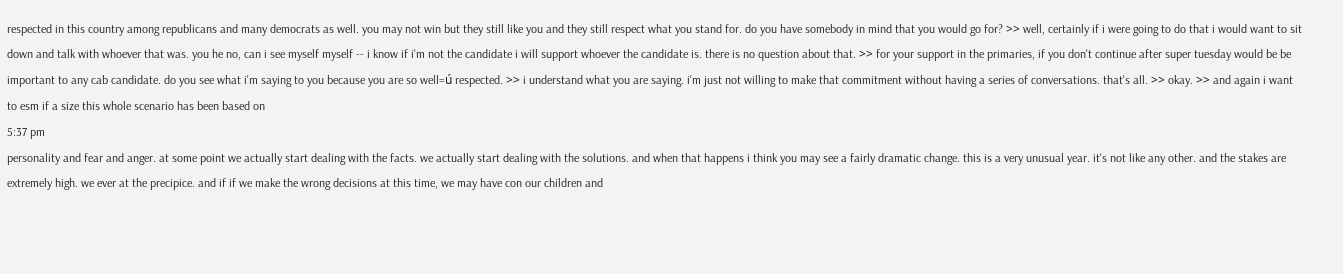respected in this country among republicans and many democrats as well. you may not win but they still like you and they still respect what you stand for. do you have somebody in mind that you would go for? >> well, certainly if i were going to do that i would want to sit down and talk with whoever that was. you he no, can i see myself myself -- i know if i'm not the candidate i will support whoever the candidate is. there is no question about that. >> for your support in the primaries, if you don't continue after super tuesday would be be important to any cab candidate. do you see what i'm saying to you because you are so well=ú respected. >> i understand what you are saying. i'm just not willing to make that commitment without having a series of conversations. that's all. >> okay. >> and again i want to esm if a size this whole scenario has been based on
5:37 pm
personality and fear and anger. at some point we actually start dealing with the facts. we actually start dealing with the solutions. and when that happens i think you may see a fairly dramatic change. this is a very unusual year. it's not like any other. and the stakes are extremely high. we ever at the precipice. and if if we make the wrong decisions at this time, we may have con our children and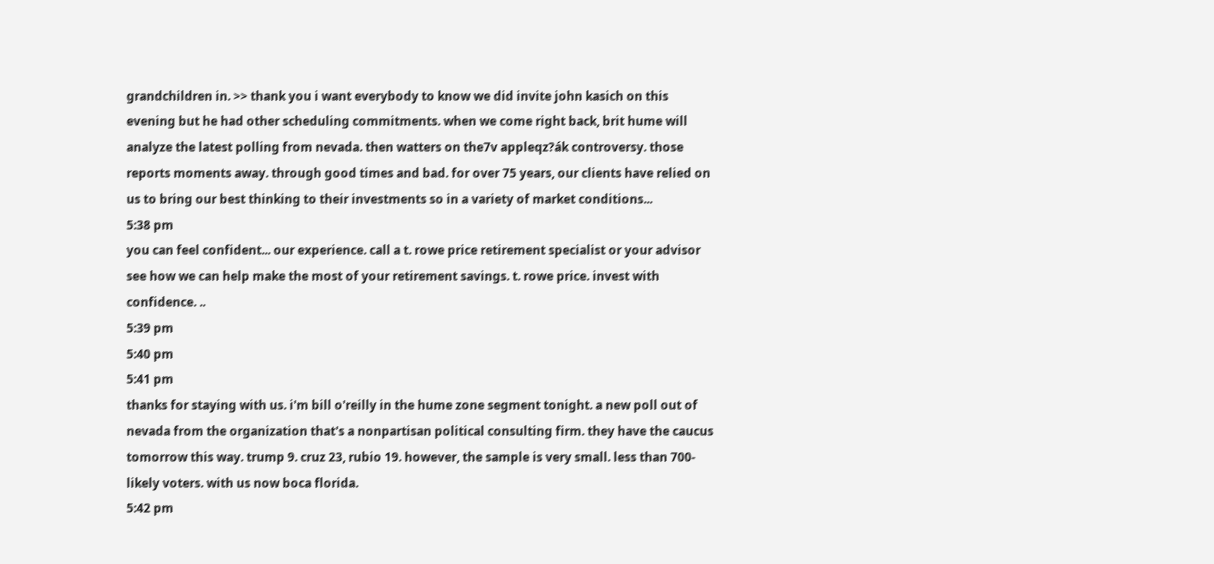grandchildren in. >> thank you i want everybody to know we did invite john kasich on this evening but he had other scheduling commitments. when we come right back, brit hume will analyze the latest polling from nevada. then watters on the7v appleqz?ák controversy. those reports moments away. through good times and bad. for over 75 years, our clients have relied on us to bring our best thinking to their investments so in a variety of market conditions...
5:38 pm
you can feel confident... our experience. call a t. rowe price retirement specialist or your advisor see how we can help make the most of your retirement savings. t. rowe price. invest with confidence. ..
5:39 pm
5:40 pm
5:41 pm
thanks for staying with us. i'm bill o'reilly in the hume zone segment tonight. a new poll out of nevada from the organization that's a nonpartisan political consulting firm. they have the caucus tomorrow this way. trump 9. cruz 23, rubio 19. however, the sample is very small. less than 700-likely voters. with us now boca florida.
5:42 pm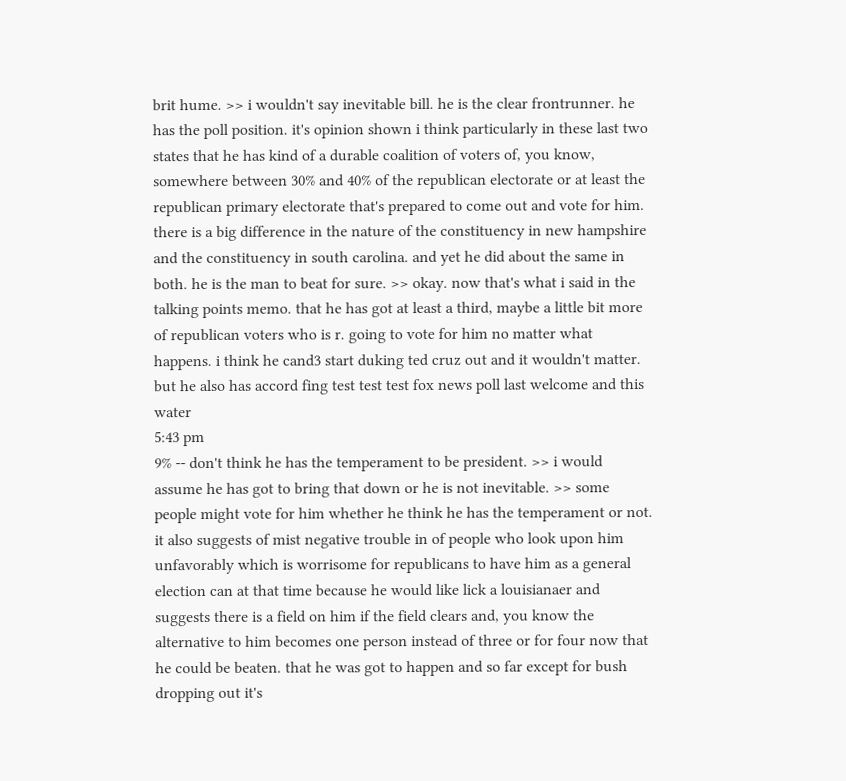brit hume. >> i wouldn't say inevitable bill. he is the clear frontrunner. he has the poll position. it's opinion shown i think particularly in these last two states that he has kind of a durable coalition of voters of, you know, somewhere between 30% and 40% of the republican electorate or at least the republican primary electorate that's prepared to come out and vote for him. there is a big difference in the nature of the constituency in new hampshire and the constituency in south carolina. and yet he did about the same in both. he is the man to beat for sure. >> okay. now that's what i said in the talking points memo. that he has got at least a third, maybe a little bit more of republican voters who is r. going to vote for him no matter what happens. i think he cand3 start duking ted cruz out and it wouldn't matter. but he also has accord fing test test test fox news poll last welcome and this water
5:43 pm
9% -- don't think he has the temperament to be president. >> i would assume he has got to bring that down or he is not inevitable. >> some people might vote for him whether he think he has the temperament or not. it also suggests of mist negative trouble in of people who look upon him unfavorably which is worrisome for republicans to have him as a general election can at that time because he would like lick a louisianaer and suggests there is a field on him if the field clears and, you know the alternative to him becomes one person instead of three or for four now that he could be beaten. that he was got to happen and so far except for bush dropping out it's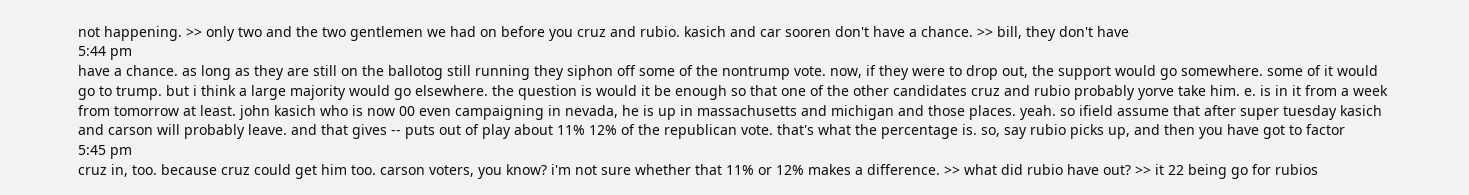not happening. >> only two and the two gentlemen we had on before you cruz and rubio. kasich and car sooren don't have a chance. >> bill, they don't have
5:44 pm
have a chance. as long as they are still on the ballotog still running they siphon off some of the nontrump vote. now, if they were to drop out, the support would go somewhere. some of it would go to trump. but i think a large majority would go elsewhere. the question is would it be enough so that one of the other candidates cruz and rubio probably yorve take him. e. is in it from a week from tomorrow at least. john kasich who is now 00 even campaigning in nevada, he is up in massachusetts and michigan and those places. yeah. so ifield assume that after super tuesday kasich and carson will probably leave. and that gives -- puts out of play about 11% 12% of the republican vote. that's what the percentage is. so, say rubio picks up, and then you have got to factor
5:45 pm
cruz in, too. because cruz could get him too. carson voters, you know? i'm not sure whether that 11% or 12% makes a difference. >> what did rubio have out? >> it 22 being go for rubios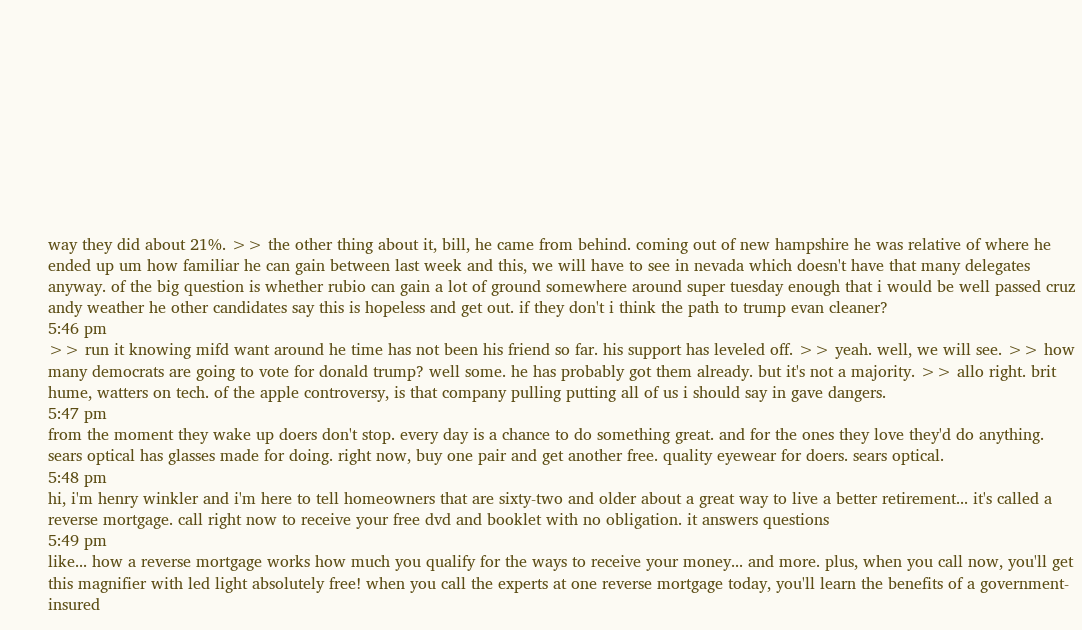way they did about 21%. >> the other thing about it, bill, he came from behind. coming out of new hampshire he was relative of where he ended up um how familiar he can gain between last week and this, we will have to see in nevada which doesn't have that many delegates anyway. of the big question is whether rubio can gain a lot of ground somewhere around super tuesday enough that i would be well passed cruz andy weather he other candidates say this is hopeless and get out. if they don't i think the path to trump evan cleaner?
5:46 pm
>> run it knowing mifd want around he time has not been his friend so far. his support has leveled off. >> yeah. well, we will see. >> how many democrats are going to vote for donald trump? well some. he has probably got them already. but it's not a majority. >> allo right. brit hume, watters on tech. of the apple controversy, is that company pulling putting all of us i should say in gave dangers.
5:47 pm
from the moment they wake up doers don't stop. every day is a chance to do something great. and for the ones they love they'd do anything. sears optical has glasses made for doing. right now, buy one pair and get another free. quality eyewear for doers. sears optical.
5:48 pm
hi, i'm henry winkler and i'm here to tell homeowners that are sixty-two and older about a great way to live a better retirement... it's called a reverse mortgage. call right now to receive your free dvd and booklet with no obligation. it answers questions
5:49 pm
like... how a reverse mortgage works how much you qualify for the ways to receive your money... and more. plus, when you call now, you'll get this magnifier with led light absolutely free! when you call the experts at one reverse mortgage today, you'll learn the benefits of a government-insured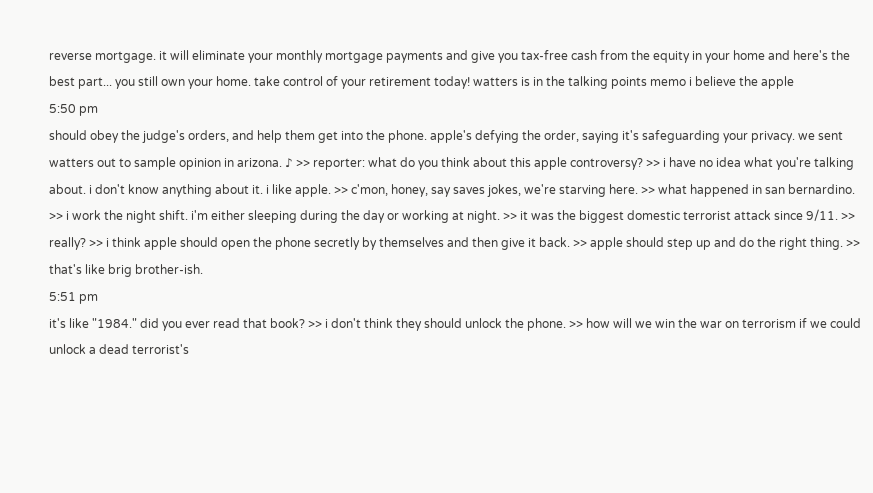reverse mortgage. it will eliminate your monthly mortgage payments and give you tax-free cash from the equity in your home and here's the best part... you still own your home. take control of your retirement today! watters is in the talking points memo i believe the apple
5:50 pm
should obey the judge's orders, and help them get into the phone. apple's defying the order, saying it's safeguarding your privacy. we sent watters out to sample opinion in arizona. ♪ >> reporter: what do you think about this apple controversy? >> i have no idea what you're talking about. i don't know anything about it. i like apple. >> c'mon, honey, say saves jokes, we're starving here. >> what happened in san bernardino. >> i work the night shift. i'm either sleeping during the day or working at night. >> it was the biggest domestic terrorist attack since 9/11. >> really? >> i think apple should open the phone secretly by themselves and then give it back. >> apple should step up and do the right thing. >> that's like brig brother-ish.
5:51 pm
it's like "1984." did you ever read that book? >> i don't think they should unlock the phone. >> how will we win the war on terrorism if we could unlock a dead terrorist's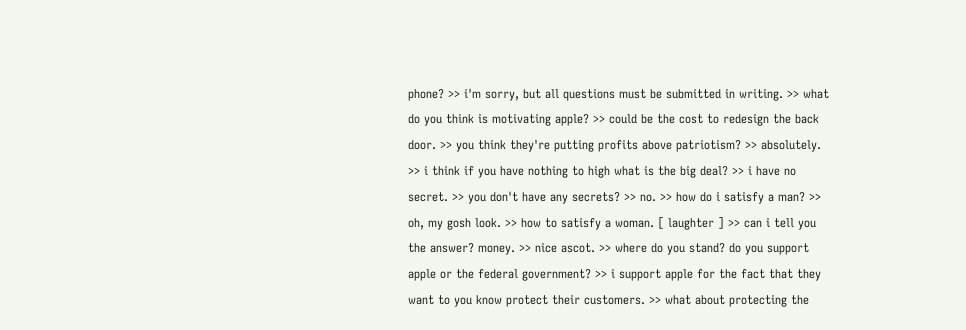phone? >> i'm sorry, but all questions must be submitted in writing. >> what do you think is motivating apple? >> could be the cost to redesign the back door. >> you think they're putting profits above patriotism? >> absolutely. >> i think if you have nothing to high what is the big deal? >> i have no secret. >> you don't have any secrets? >> no. >> how do i satisfy a man? >> oh, my gosh look. >> how to satisfy a woman. [ laughter ] >> can i tell you the answer? money. >> nice ascot. >> where do you stand? do you support apple or the federal government? >> i support apple for the fact that they want to you know protect their customers. >> what about protecting the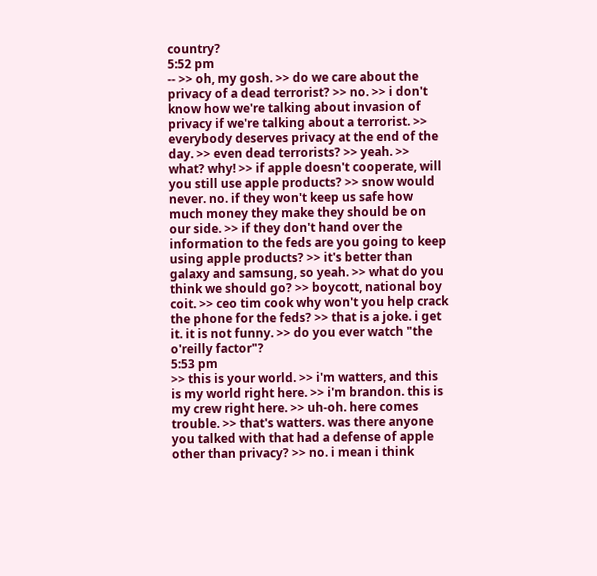country?
5:52 pm
-- >> oh, my gosh. >> do we care about the privacy of a dead terrorist? >> no. >> i don't know how we're talking about invasion of privacy if we're talking about a terrorist. >> everybody deserves privacy at the end of the day. >> even dead terrorists? >> yeah. >> what? why! >> if apple doesn't cooperate, will you still use apple products? >> snow would never. no. if they won't keep us safe how much money they make they should be on our side. >> if they don't hand over the information to the feds are you going to keep using apple products? >> it's better than galaxy and samsung, so yeah. >> what do you think we should go? >> boycott, national boy coit. >> ceo tim cook why won't you help crack the phone for the feds? >> that is a joke. i get it. it is not funny. >> do you ever watch "the o'reilly factor"?
5:53 pm
>> this is your world. >> i'm watters, and this is my world right here. >> i'm brandon. this is my crew right here. >> uh-oh. here comes trouble. >> that's watters. was there anyone you talked with that had a defense of apple other than privacy? >> no. i mean i think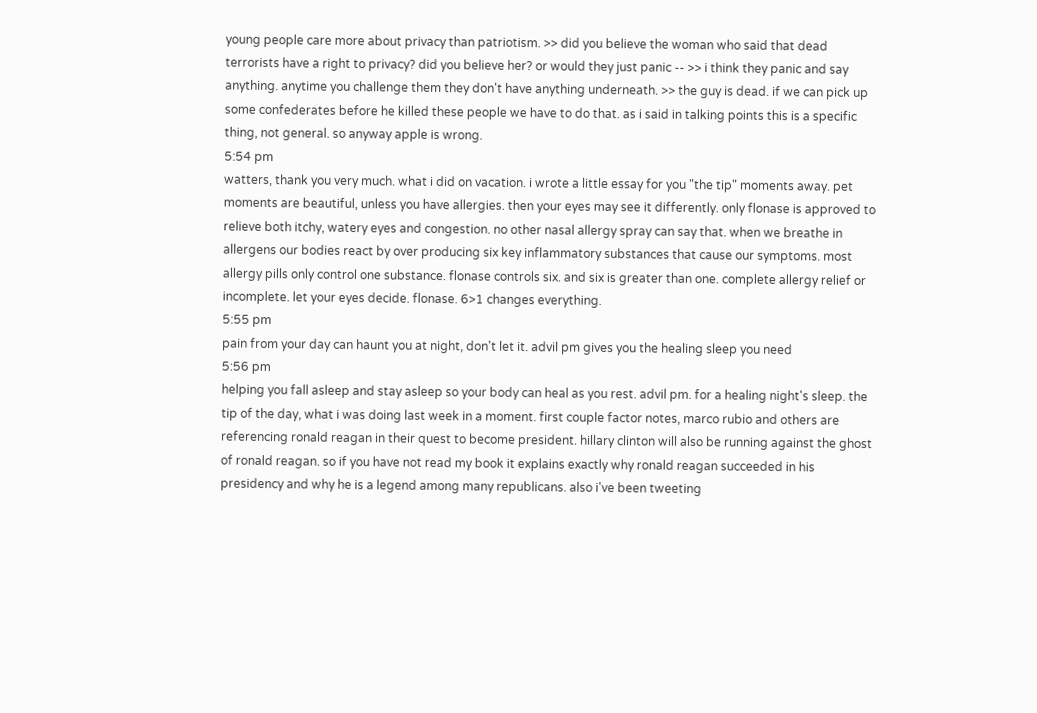young people care more about privacy than patriotism. >> did you believe the woman who said that dead terrorists have a right to privacy? did you believe her? or would they just panic -- >> i think they panic and say anything. anytime you challenge them they don't have anything underneath. >> the guy is dead. if we can pick up some confederates before he killed these people we have to do that. as i said in talking points this is a specific thing, not general. so anyway apple is wrong.
5:54 pm
watters, thank you very much. what i did on vacation. i wrote a little essay for you "the tip" moments away. pet moments are beautiful, unless you have allergies. then your eyes may see it differently. only flonase is approved to relieve both itchy, watery eyes and congestion. no other nasal allergy spray can say that. when we breathe in allergens our bodies react by over producing six key inflammatory substances that cause our symptoms. most allergy pills only control one substance. flonase controls six. and six is greater than one. complete allergy relief or incomplete. let your eyes decide. flonase. 6>1 changes everything.
5:55 pm
pain from your day can haunt you at night, don't let it. advil pm gives you the healing sleep you need
5:56 pm
helping you fall asleep and stay asleep so your body can heal as you rest. advil pm. for a healing night's sleep. the tip of the day, what i was doing last week in a moment. first couple factor notes, marco rubio and others are referencing ronald reagan in their quest to become president. hillary clinton will also be running against the ghost of ronald reagan. so if you have not read my book it explains exactly why ronald reagan succeeded in his presidency and why he is a legend among many republicans. also i've been tweeting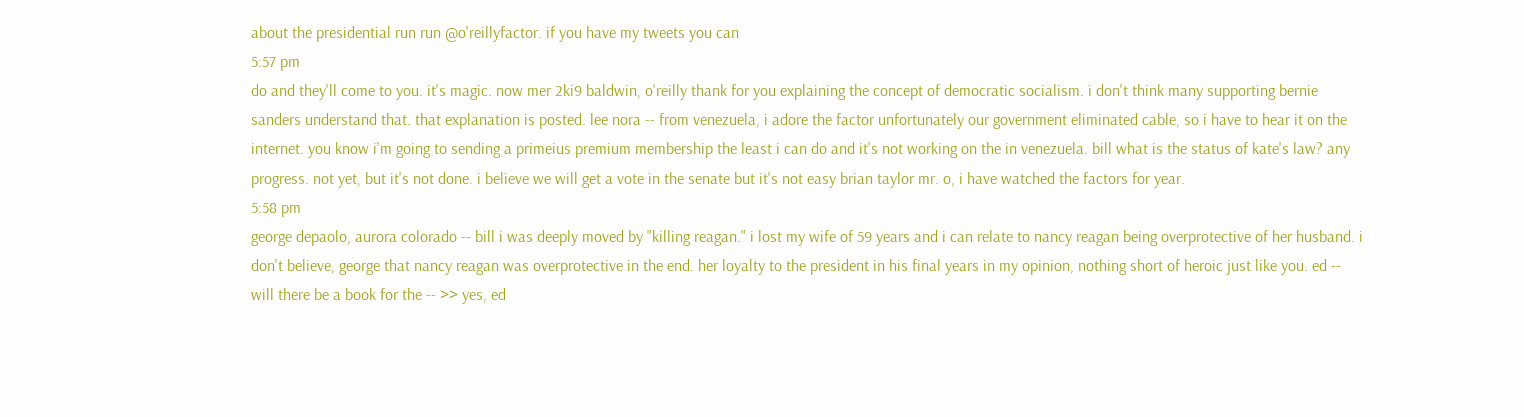about the presidential run run @o'reillyfactor. if you have my tweets you can
5:57 pm
do and they'll come to you. it's magic. now mer 2ki9 baldwin, o'reilly thank for you explaining the concept of democratic socialism. i don't think many supporting bernie sanders understand that. that explanation is posted. lee nora -- from venezuela, i adore the factor unfortunately our government eliminated cable, so i have to hear it on the internet. you know i'm going to sending a primeius premium membership the least i can do and it's not working on the in venezuela. bill what is the status of kate's law? any progress. not yet, but it's not done. i believe we will get a vote in the senate but it's not easy brian taylor mr. o, i have watched the factors for year.
5:58 pm
george depaolo, aurora colorado -- bill i was deeply moved by "killing reagan." i lost my wife of 59 years and i can relate to nancy reagan being overprotective of her husband. i don't believe, george that nancy reagan was overprotective in the end. her loyalty to the president in his final years in my opinion, nothing short of heroic just like you. ed -- will there be a book for the -- >> yes, ed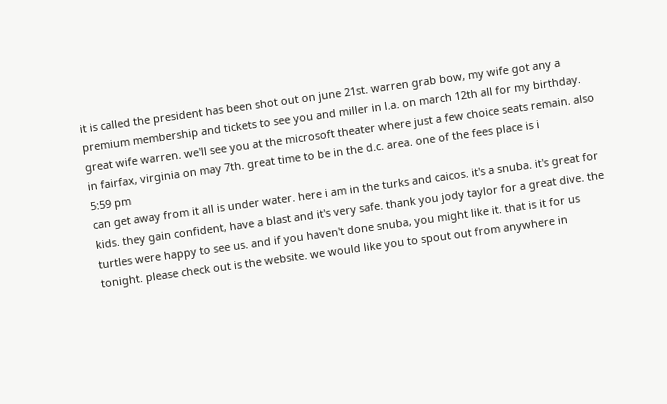it is called the president has been shot out on june 21st. warren grab bow, my wife got any a premium membership and tickets to see you and miller in l.a. on march 12th all for my birthday. great wife warren. we'll see you at the microsoft theater where just a few choice seats remain. also in fairfax, virginia on may 7th. great time to be in the d.c. area. one of the fees place is i
5:59 pm
can get away from it all is under water. here i am in the turks and caicos. it's a snuba. it's great for kids. they gain confident, have a blast and it's very safe. thank you jody taylor for a great dive. the turtles were happy to see us. and if you haven't done snuba, you might like it. that is it for us tonight. please check out is the website. we would like you to spout out from anywhere in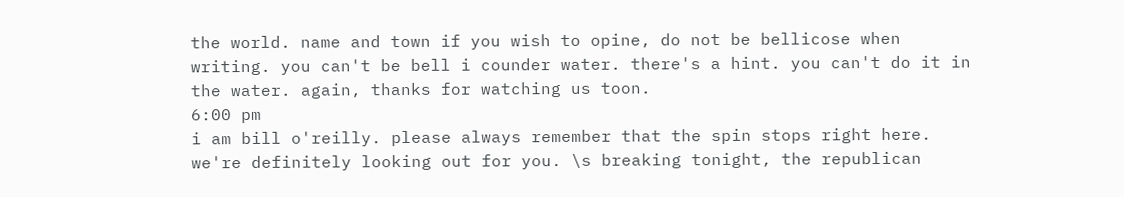the world. name and town if you wish to opine, do not be bellicose when writing. you can't be bell i counder water. there's a hint. you can't do it in the water. again, thanks for watching us toon.
6:00 pm
i am bill o'reilly. please always remember that the spin stops right here. we're definitely looking out for you. \s breaking tonight, the republican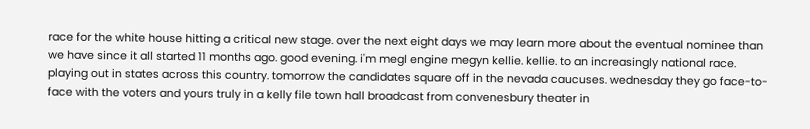race for the white house hitting a critical new stage. over the next eight days we may learn more about the eventual nominee than we have since it all started 11 months ago. good evening. i'm megl engine megyn kellie. kellie. to an increasingly national race. playing out in states across this country. tomorrow the candidates square off in the nevada caucuses. wednesday they go face-to-face with the voters and yours truly in a kelly file town hall broadcast from convenesbury theater in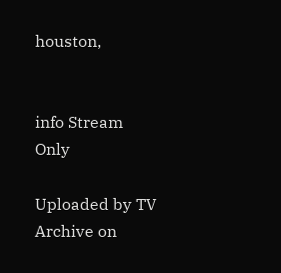houston,


info Stream Only

Uploaded by TV Archive on